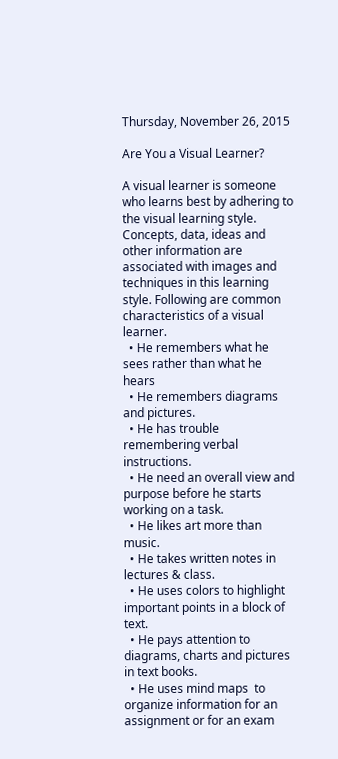Thursday, November 26, 2015

Are You a Visual Learner?

A visual learner is someone who learns best by adhering to the visual learning style. Concepts, data, ideas and other information are associated with images and techniques in this learning style. Following are common characteristics of a visual learner.
  • He remembers what he sees rather than what he hears
  • He remembers diagrams and pictures.
  • He has trouble remembering verbal instructions.
  • He need an overall view and purpose before he starts working on a task.
  • He likes art more than music.
  • He takes written notes in lectures & class.
  • He uses colors to highlight important points in a block of text.
  • He pays attention to diagrams, charts and pictures in text books.
  • He uses mind maps  to organize information for an assignment or for an exam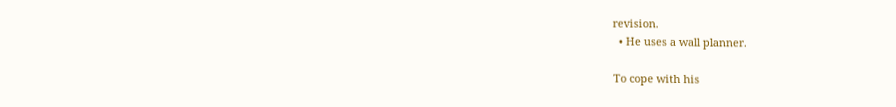revision.
  • He uses a wall planner.

To cope with his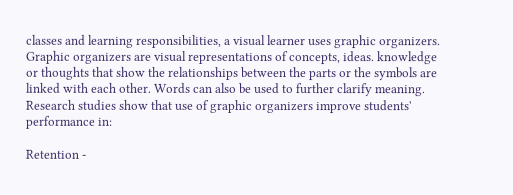classes and learning responsibilities, a visual learner uses graphic organizers. Graphic organizers are visual representations of concepts, ideas. knowledge or thoughts that show the relationships between the parts or the symbols are linked with each other. Words can also be used to further clarify meaning. Research studies show that use of graphic organizers improve students' performance in:

Retention -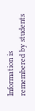Information is remembered by students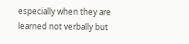especially when they are learned not verbally but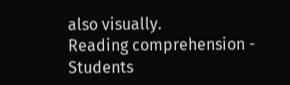also visually.
Reading comprehension - Students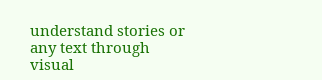understand stories or any text through visual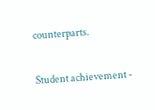counterparts.

Student achievement -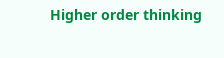Higher order thinking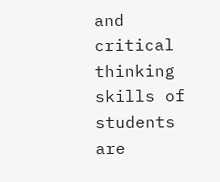and critical thinking skills of students are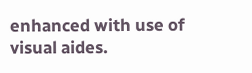enhanced with use of visual aides.